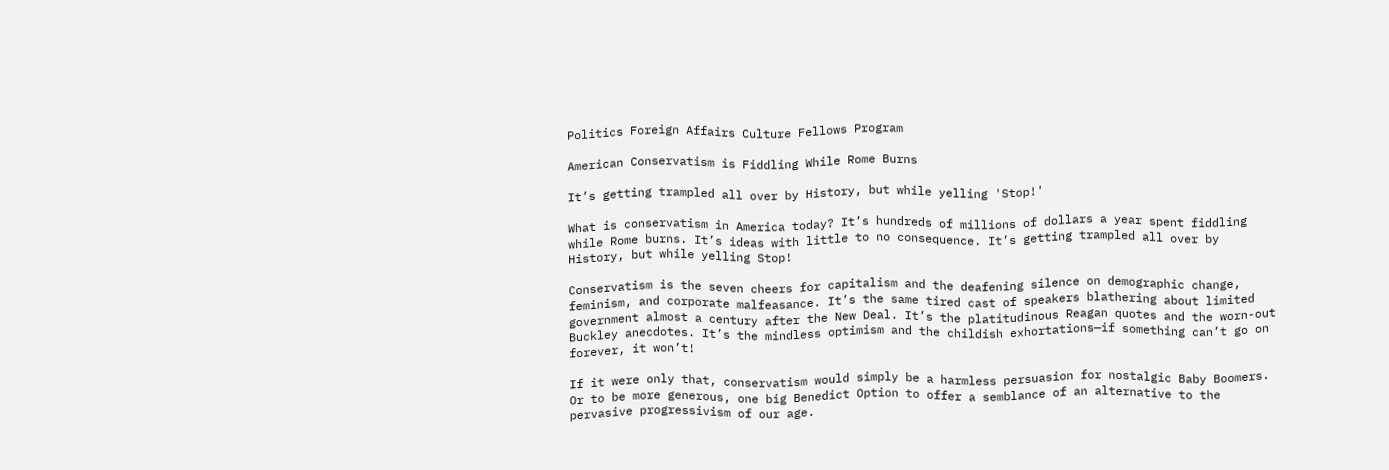Politics Foreign Affairs Culture Fellows Program

American Conservatism is Fiddling While Rome Burns

It’s getting trampled all over by History, but while yelling 'Stop!'

What is conservatism in America today? It’s hundreds of millions of dollars a year spent fiddling while Rome burns. It’s ideas with little to no consequence. It’s getting trampled all over by History, but while yelling Stop!

Conservatism is the seven cheers for capitalism and the deafening silence on demographic change, feminism, and corporate malfeasance. It’s the same tired cast of speakers blathering about limited government almost a century after the New Deal. It’s the platitudinous Reagan quotes and the worn-out Buckley anecdotes. It’s the mindless optimism and the childish exhortations—if something can’t go on forever, it won’t!

If it were only that, conservatism would simply be a harmless persuasion for nostalgic Baby Boomers. Or to be more generous, one big Benedict Option to offer a semblance of an alternative to the pervasive progressivism of our age.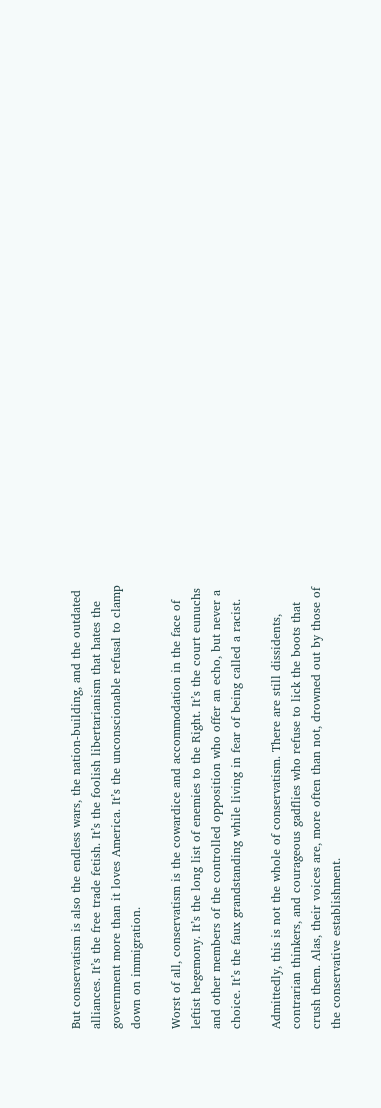But conservatism is also the endless wars, the nation-building, and the outdated alliances. It’s the free trade fetish. It’s the foolish libertarianism that hates the government more than it loves America. It’s the unconscionable refusal to clamp down on immigration.

Worst of all, conservatism is the cowardice and accommodation in the face of leftist hegemony. It’s the long list of enemies to the Right. It’s the court eunuchs and other members of the controlled opposition who offer an echo, but never a choice. It’s the faux grandstanding while living in fear of being called a racist.

Admittedly, this is not the whole of conservatism. There are still dissidents, contrarian thinkers, and courageous gadflies who refuse to lick the boots that crush them. Alas, their voices are, more often than not, drowned out by those of the conservative establishment.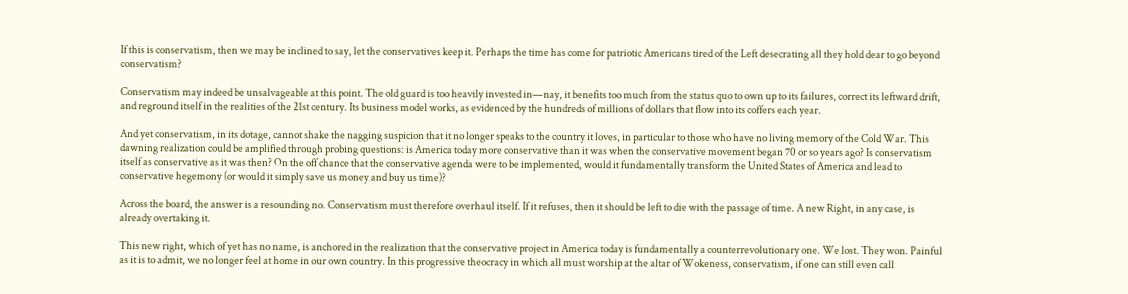If this is conservatism, then we may be inclined to say, let the conservatives keep it. Perhaps the time has come for patriotic Americans tired of the Left desecrating all they hold dear to go beyond conservatism?

Conservatism may indeed be unsalvageable at this point. The old guard is too heavily invested in—nay, it benefits too much from the status quo to own up to its failures, correct its leftward drift, and reground itself in the realities of the 21st century. Its business model works, as evidenced by the hundreds of millions of dollars that flow into its coffers each year.

And yet conservatism, in its dotage, cannot shake the nagging suspicion that it no longer speaks to the country it loves, in particular to those who have no living memory of the Cold War. This dawning realization could be amplified through probing questions: is America today more conservative than it was when the conservative movement began 70 or so years ago? Is conservatism itself as conservative as it was then? On the off chance that the conservative agenda were to be implemented, would it fundamentally transform the United States of America and lead to conservative hegemony (or would it simply save us money and buy us time)?

Across the board, the answer is a resounding no. Conservatism must therefore overhaul itself. If it refuses, then it should be left to die with the passage of time. A new Right, in any case, is already overtaking it.

This new right, which of yet has no name, is anchored in the realization that the conservative project in America today is fundamentally a counterrevolutionary one. We lost. They won. Painful as it is to admit, we no longer feel at home in our own country. In this progressive theocracy in which all must worship at the altar of Wokeness, conservatism, if one can still even call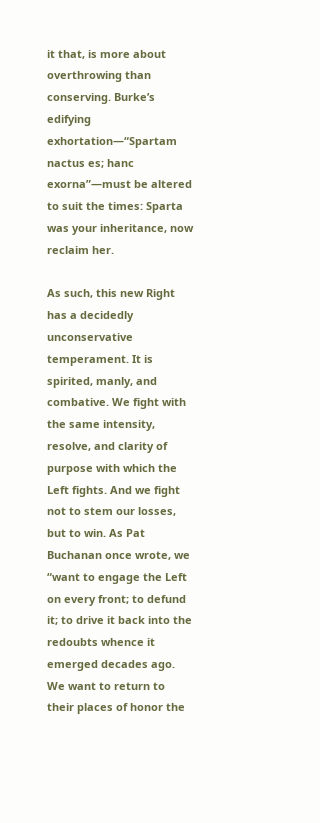it that, is more about overthrowing than conserving. Burke’s edifying exhortation—“Spartam nactus es; hanc exorna”—must be altered to suit the times: Sparta was your inheritance, now reclaim her.

As such, this new Right has a decidedly unconservative temperament. It is spirited, manly, and combative. We fight with the same intensity, resolve, and clarity of purpose with which the Left fights. And we fight not to stem our losses, but to win. As Pat Buchanan once wrote, we “want to engage the Left on every front; to defund it; to drive it back into the redoubts whence it emerged decades ago. We want to return to their places of honor the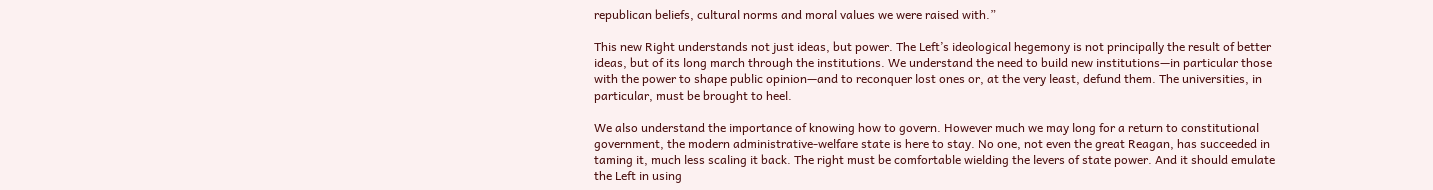republican beliefs, cultural norms and moral values we were raised with.”

This new Right understands not just ideas, but power. The Left’s ideological hegemony is not principally the result of better ideas, but of its long march through the institutions. We understand the need to build new institutions—in particular those with the power to shape public opinion—and to reconquer lost ones or, at the very least, defund them. The universities, in particular, must be brought to heel.

We also understand the importance of knowing how to govern. However much we may long for a return to constitutional government, the modern administrative-welfare state is here to stay. No one, not even the great Reagan, has succeeded in taming it, much less scaling it back. The right must be comfortable wielding the levers of state power. And it should emulate the Left in using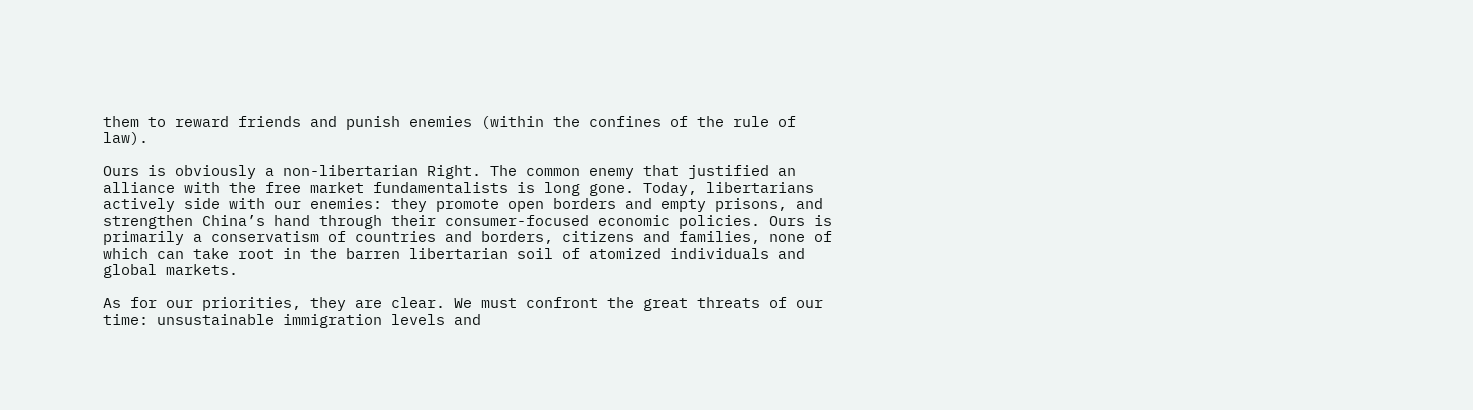them to reward friends and punish enemies (within the confines of the rule of law).

Ours is obviously a non-libertarian Right. The common enemy that justified an alliance with the free market fundamentalists is long gone. Today, libertarians actively side with our enemies: they promote open borders and empty prisons, and strengthen China’s hand through their consumer-focused economic policies. Ours is primarily a conservatism of countries and borders, citizens and families, none of which can take root in the barren libertarian soil of atomized individuals and global markets.

As for our priorities, they are clear. We must confront the great threats of our time: unsustainable immigration levels and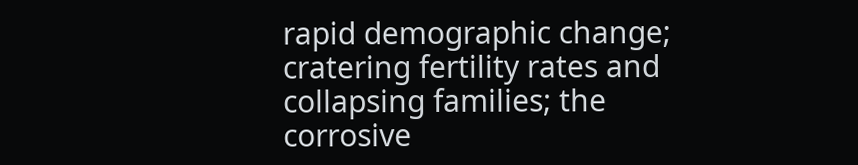rapid demographic change; cratering fertility rates and collapsing families; the corrosive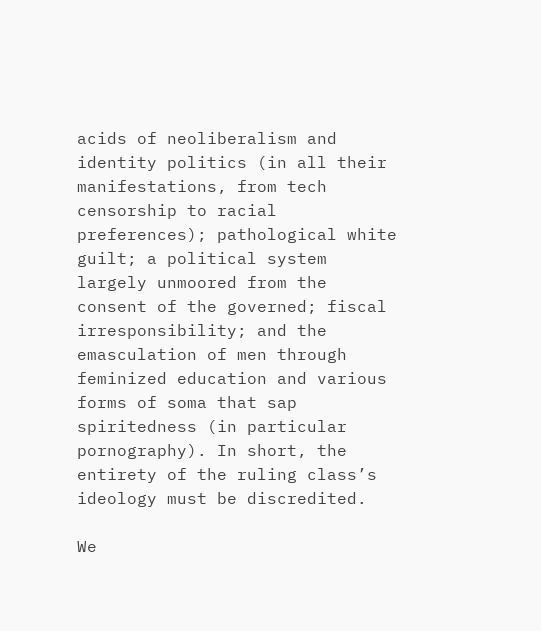acids of neoliberalism and identity politics (in all their manifestations, from tech censorship to racial preferences); pathological white guilt; a political system largely unmoored from the consent of the governed; fiscal irresponsibility; and the emasculation of men through feminized education and various forms of soma that sap spiritedness (in particular pornography). In short, the entirety of the ruling class’s ideology must be discredited.

We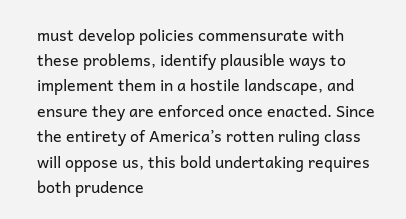must develop policies commensurate with these problems, identify plausible ways to implement them in a hostile landscape, and ensure they are enforced once enacted. Since the entirety of America’s rotten ruling class will oppose us, this bold undertaking requires both prudence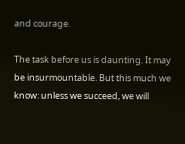and courage.

The task before us is daunting. It may be insurmountable. But this much we know: unless we succeed, we will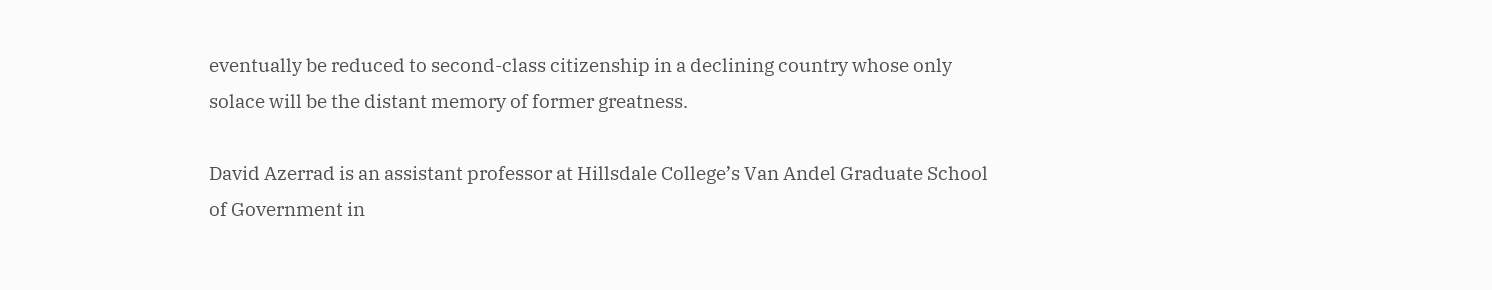eventually be reduced to second-class citizenship in a declining country whose only solace will be the distant memory of former greatness.

David Azerrad is an assistant professor at Hillsdale College’s Van Andel Graduate School of Government in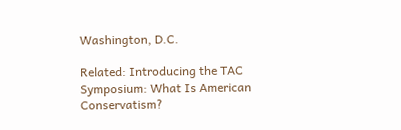Washington, D.C.

Related: Introducing the TAC Symposium: What Is American Conservatism?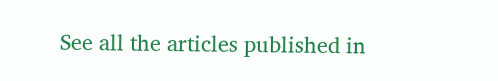See all the articles published in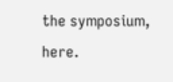the symposium, here.